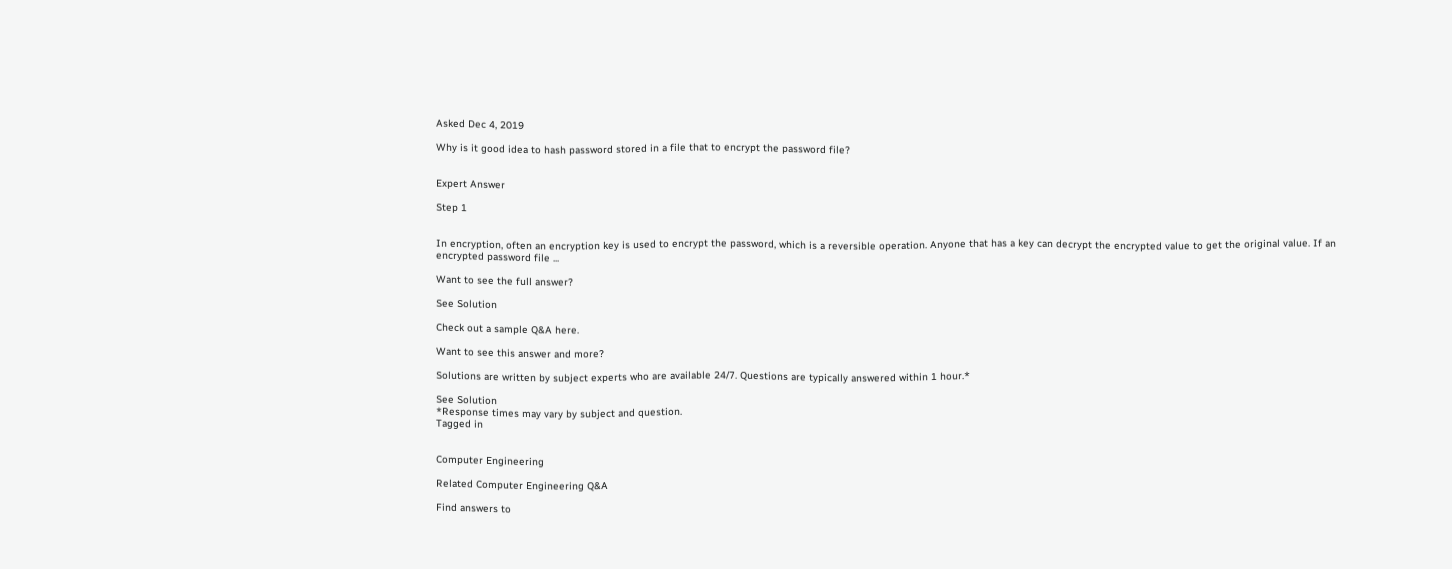Asked Dec 4, 2019

Why is it good idea to hash password stored in a file that to encrypt the password file?


Expert Answer

Step 1


In encryption, often an encryption key is used to encrypt the password, which is a reversible operation. Anyone that has a key can decrypt the encrypted value to get the original value. If an encrypted password file ...

Want to see the full answer?

See Solution

Check out a sample Q&A here.

Want to see this answer and more?

Solutions are written by subject experts who are available 24/7. Questions are typically answered within 1 hour.*

See Solution
*Response times may vary by subject and question.
Tagged in


Computer Engineering

Related Computer Engineering Q&A

Find answers to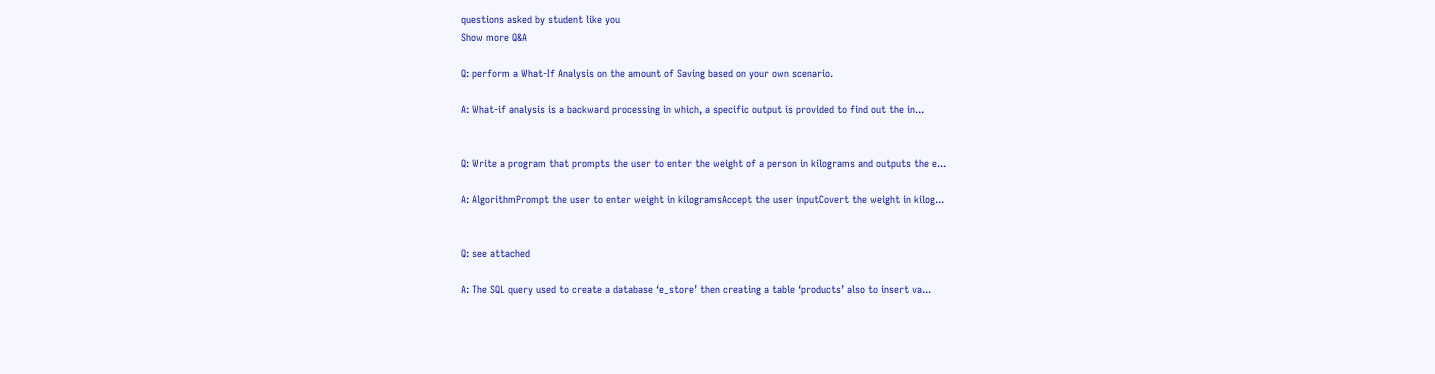questions asked by student like you
Show more Q&A

Q: perform a What-If Analysis on the amount of Saving based on your own scenario.

A: What-if analysis is a backward processing in which, a specific output is provided to find out the in...


Q: Write a program that prompts the user to enter the weight of a person in kilograms and outputs the e...

A: AlgorithmPrompt the user to enter weight in kilogramsAccept the user inputCovert the weight in kilog...


Q: see attached

A: The SQL query used to create a database ‘e_store’ then creating a table ‘products’ also to insert va...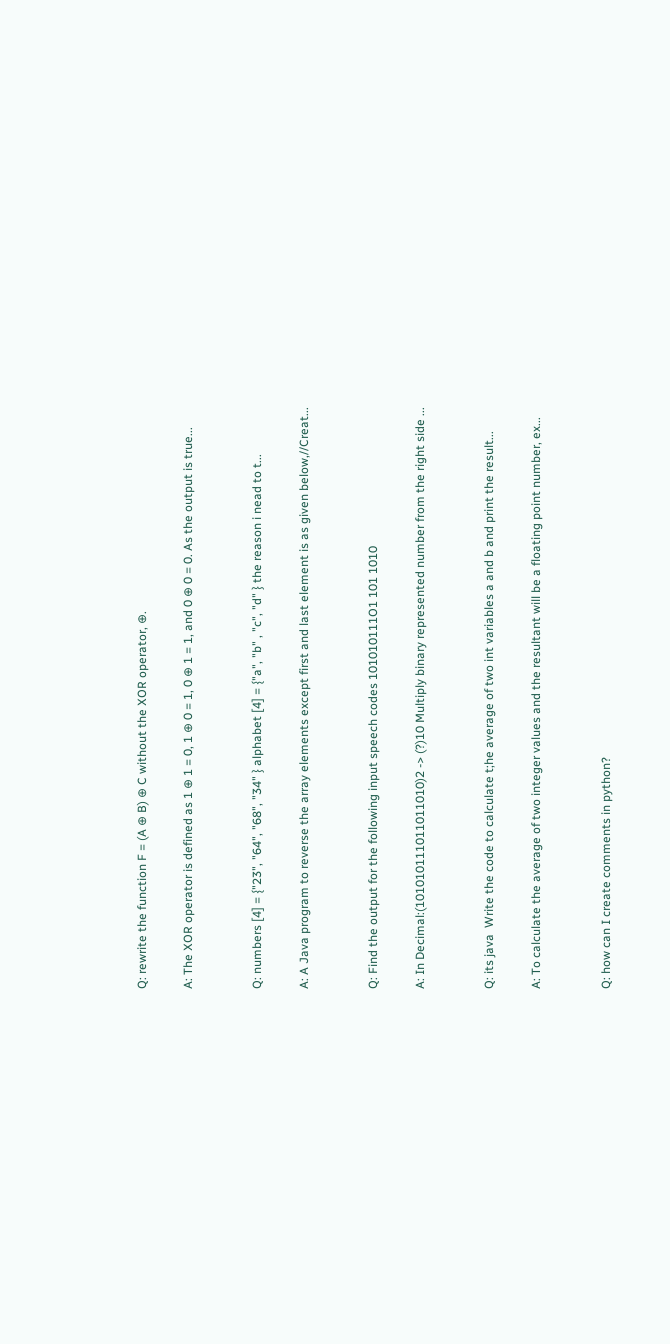Q: rewrite the function F = (A ⊕ B) ⊕ C without the XOR operator, ⊕.

A: The XOR operator is defined as 1 ⊕ 1 = 0, 1 ⊕ 0 = 1, 0 ⊕ 1 = 1, and 0 ⊕ 0 = 0. As the output is true...


Q: numbers [4] = {"23", "64", "68", "34" } alphabet [4] = {"a", "b" , "c", "d" } the reason i nead to t...

A: A Java program to reverse the array elements except first and last element is as given below,//Creat...


Q: Find the output for the following input speech codes 101010111O1 101 1010

A: In Decimal:(101010111011011010)2 -> (?)10 Multiply binary represented number from the right side ...


Q: its java  Write the code to calculate t;he average of two int variables a and b and print the result...

A: To calculate the average of two integer values and the resultant will be a floating point number, ex...


Q: how can I create comments in python?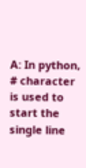A: In python, # character is used to start the single line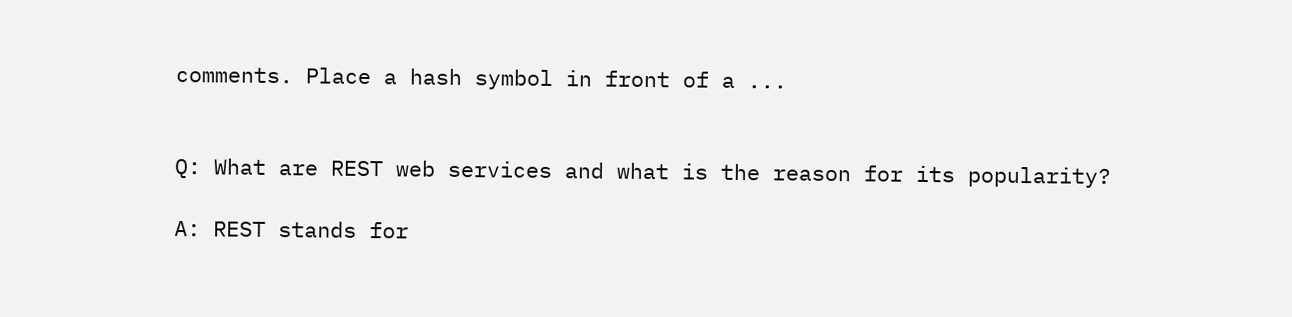comments. Place a hash symbol in front of a ...


Q: What are REST web services and what is the reason for its popularity?

A: REST stands for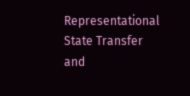Representational State Transfer and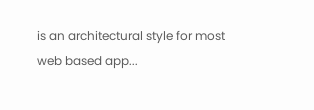is an architectural style for most web based app...